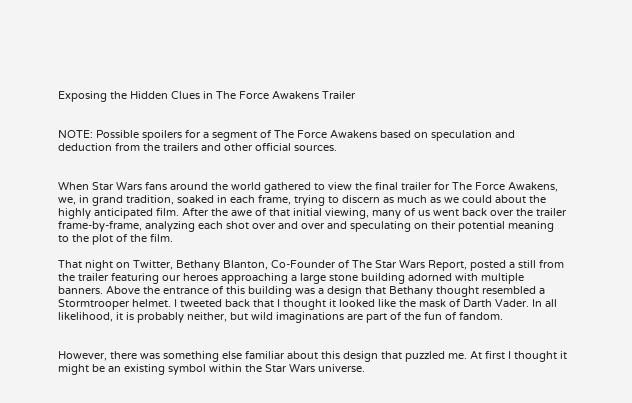Exposing the Hidden Clues in The Force Awakens Trailer


NOTE: Possible spoilers for a segment of The Force Awakens based on speculation and deduction from the trailers and other official sources.


When Star Wars fans around the world gathered to view the final trailer for The Force Awakens, we, in grand tradition, soaked in each frame, trying to discern as much as we could about the highly anticipated film. After the awe of that initial viewing, many of us went back over the trailer frame-by-frame, analyzing each shot over and over and speculating on their potential meaning to the plot of the film.

That night on Twitter, Bethany Blanton, Co-Founder of The Star Wars Report, posted a still from the trailer featuring our heroes approaching a large stone building adorned with multiple banners. Above the entrance of this building was a design that Bethany thought resembled a Stormtrooper helmet. I tweeted back that I thought it looked like the mask of Darth Vader. In all likelihood, it is probably neither, but wild imaginations are part of the fun of fandom.


However, there was something else familiar about this design that puzzled me. At first I thought it might be an existing symbol within the Star Wars universe.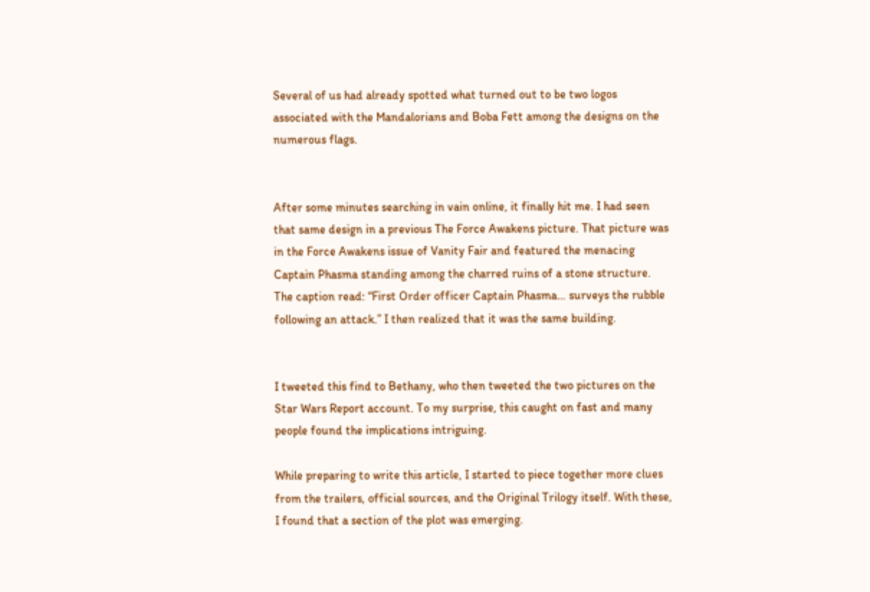Several of us had already spotted what turned out to be two logos associated with the Mandalorians and Boba Fett among the designs on the numerous flags.


After some minutes searching in vain online, it finally hit me. I had seen that same design in a previous The Force Awakens picture. That picture was in the Force Awakens issue of Vanity Fair and featured the menacing Captain Phasma standing among the charred ruins of a stone structure. The caption read: “First Order officer Captain Phasma… surveys the rubble following an attack.” I then realized that it was the same building.


I tweeted this find to Bethany, who then tweeted the two pictures on the Star Wars Report account. To my surprise, this caught on fast and many people found the implications intriguing.

While preparing to write this article, I started to piece together more clues from the trailers, official sources, and the Original Trilogy itself. With these, I found that a section of the plot was emerging.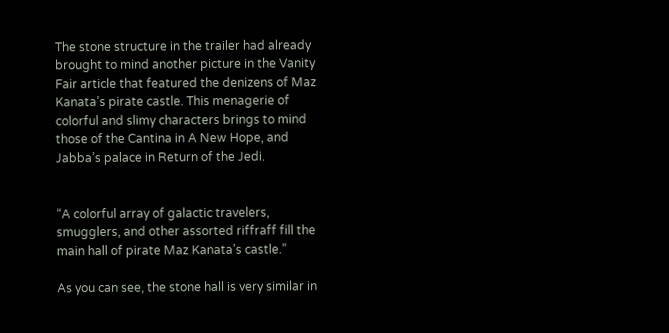The stone structure in the trailer had already brought to mind another picture in the Vanity Fair article that featured the denizens of Maz Kanata’s pirate castle. This menagerie of colorful and slimy characters brings to mind those of the Cantina in A New Hope, and Jabba’s palace in Return of the Jedi.


“A colorful array of galactic travelers, smugglers, and other assorted riffraff fill the main hall of pirate Maz Kanata’s castle.”

As you can see, the stone hall is very similar in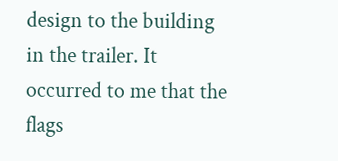design to the building in the trailer. It occurred to me that the flags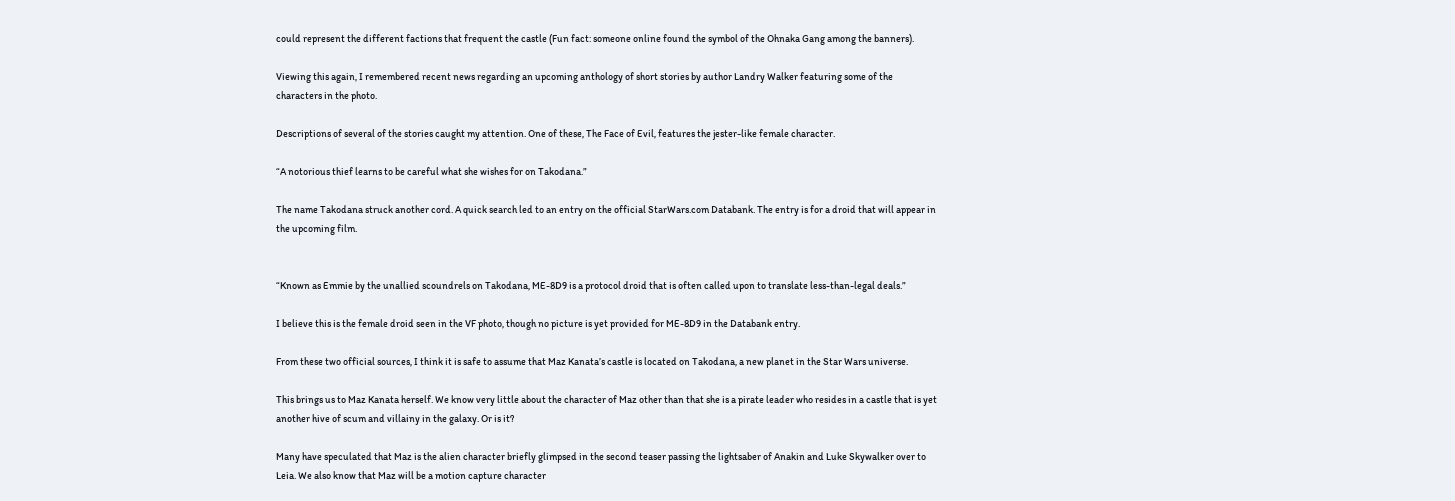could represent the different factions that frequent the castle (Fun fact: someone online found the symbol of the Ohnaka Gang among the banners).

Viewing this again, I remembered recent news regarding an upcoming anthology of short stories by author Landry Walker featuring some of the characters in the photo.

Descriptions of several of the stories caught my attention. One of these, The Face of Evil, features the jester-like female character.

“A notorious thief learns to be careful what she wishes for on Takodana.”

The name Takodana struck another cord. A quick search led to an entry on the official StarWars.com Databank. The entry is for a droid that will appear in the upcoming film.


“Known as Emmie by the unallied scoundrels on Takodana, ME-8D9 is a protocol droid that is often called upon to translate less-than-legal deals.”

I believe this is the female droid seen in the VF photo, though no picture is yet provided for ME-8D9 in the Databank entry.

From these two official sources, I think it is safe to assume that Maz Kanata’s castle is located on Takodana, a new planet in the Star Wars universe.

This brings us to Maz Kanata herself. We know very little about the character of Maz other than that she is a pirate leader who resides in a castle that is yet another hive of scum and villainy in the galaxy. Or is it?

Many have speculated that Maz is the alien character briefly glimpsed in the second teaser passing the lightsaber of Anakin and Luke Skywalker over to Leia. We also know that Maz will be a motion capture character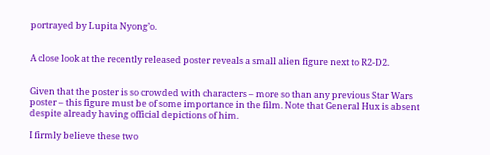portrayed by Lupita Nyong’o.


A close look at the recently released poster reveals a small alien figure next to R2-D2.


Given that the poster is so crowded with characters – more so than any previous Star Wars poster – this figure must be of some importance in the film. Note that General Hux is absent despite already having official depictions of him.

I firmly believe these two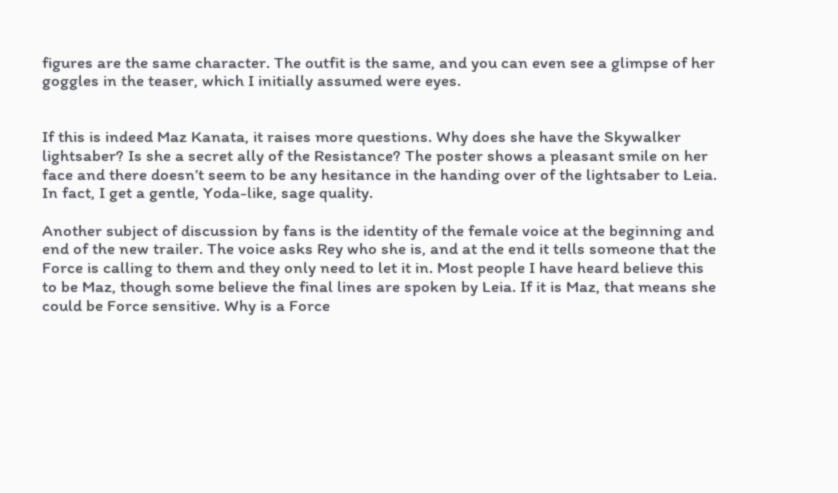figures are the same character. The outfit is the same, and you can even see a glimpse of her goggles in the teaser, which I initially assumed were eyes.


If this is indeed Maz Kanata, it raises more questions. Why does she have the Skywalker lightsaber? Is she a secret ally of the Resistance? The poster shows a pleasant smile on her face and there doesn’t seem to be any hesitance in the handing over of the lightsaber to Leia. In fact, I get a gentle, Yoda-like, sage quality.

Another subject of discussion by fans is the identity of the female voice at the beginning and end of the new trailer. The voice asks Rey who she is, and at the end it tells someone that the Force is calling to them and they only need to let it in. Most people I have heard believe this to be Maz, though some believe the final lines are spoken by Leia. If it is Maz, that means she could be Force sensitive. Why is a Force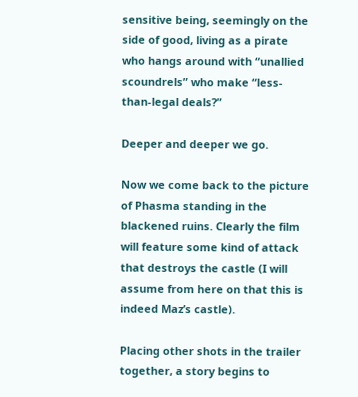sensitive being, seemingly on the side of good, living as a pirate who hangs around with “unallied scoundrels” who make “less-than-legal deals?”

Deeper and deeper we go.

Now we come back to the picture of Phasma standing in the blackened ruins. Clearly the film will feature some kind of attack that destroys the castle (I will assume from here on that this is indeed Maz’s castle).

Placing other shots in the trailer together, a story begins to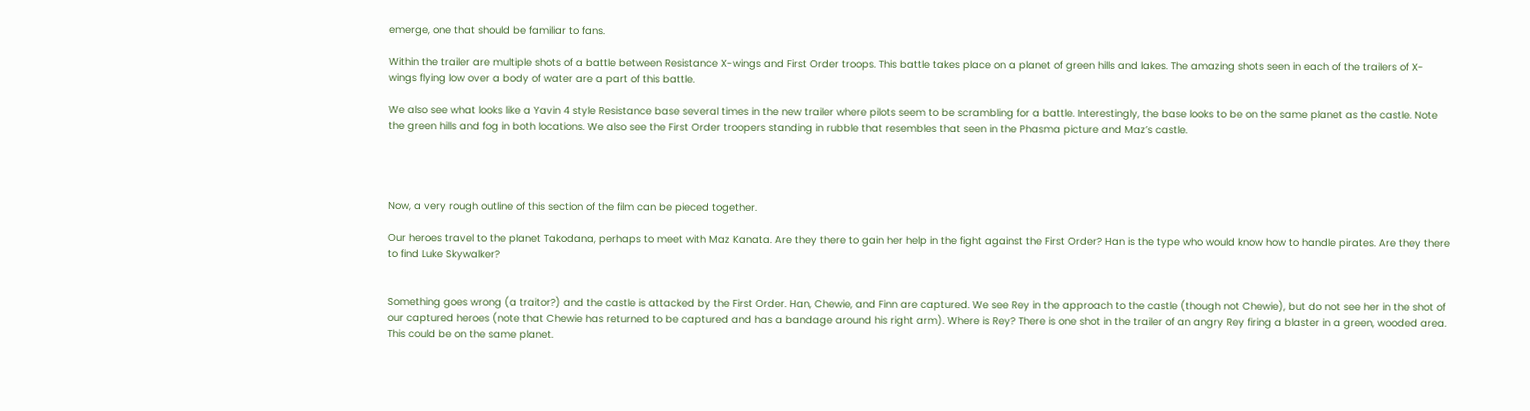emerge, one that should be familiar to fans.

Within the trailer are multiple shots of a battle between Resistance X-wings and First Order troops. This battle takes place on a planet of green hills and lakes. The amazing shots seen in each of the trailers of X-wings flying low over a body of water are a part of this battle.

We also see what looks like a Yavin 4 style Resistance base several times in the new trailer where pilots seem to be scrambling for a battle. Interestingly, the base looks to be on the same planet as the castle. Note the green hills and fog in both locations. We also see the First Order troopers standing in rubble that resembles that seen in the Phasma picture and Maz’s castle.




Now, a very rough outline of this section of the film can be pieced together.

Our heroes travel to the planet Takodana, perhaps to meet with Maz Kanata. Are they there to gain her help in the fight against the First Order? Han is the type who would know how to handle pirates. Are they there to find Luke Skywalker?


Something goes wrong (a traitor?) and the castle is attacked by the First Order. Han, Chewie, and Finn are captured. We see Rey in the approach to the castle (though not Chewie), but do not see her in the shot of our captured heroes (note that Chewie has returned to be captured and has a bandage around his right arm). Where is Rey? There is one shot in the trailer of an angry Rey firing a blaster in a green, wooded area. This could be on the same planet.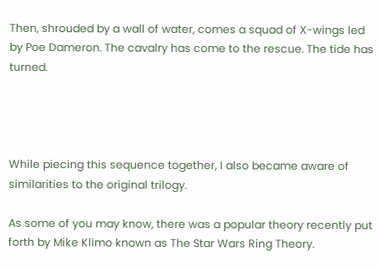Then, shrouded by a wall of water, comes a squad of X-wings led by Poe Dameron. The cavalry has come to the rescue. The tide has turned.




While piecing this sequence together, I also became aware of similarities to the original trilogy.

As some of you may know, there was a popular theory recently put forth by Mike Klimo known as The Star Wars Ring Theory.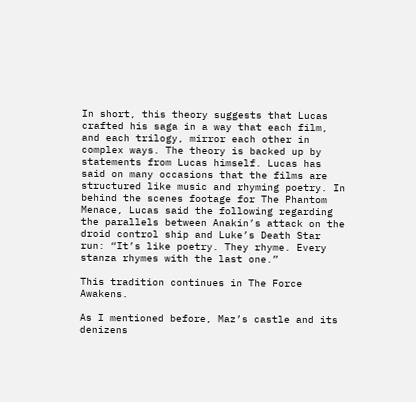In short, this theory suggests that Lucas crafted his saga in a way that each film, and each trilogy, mirror each other in complex ways. The theory is backed up by statements from Lucas himself. Lucas has said on many occasions that the films are structured like music and rhyming poetry. In behind the scenes footage for The Phantom Menace, Lucas said the following regarding the parallels between Anakin’s attack on the droid control ship and Luke’s Death Star run: “It’s like poetry. They rhyme. Every stanza rhymes with the last one.”

This tradition continues in The Force Awakens.

As I mentioned before, Maz’s castle and its denizens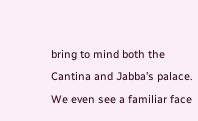bring to mind both the Cantina and Jabba’s palace. We even see a familiar face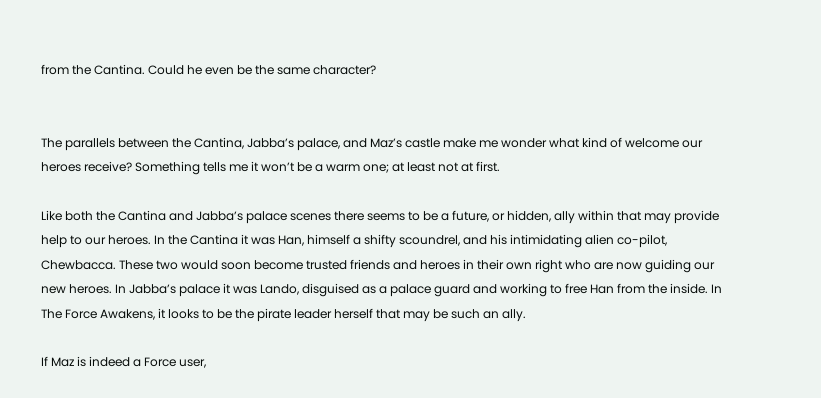from the Cantina. Could he even be the same character?


The parallels between the Cantina, Jabba’s palace, and Maz’s castle make me wonder what kind of welcome our heroes receive? Something tells me it won’t be a warm one; at least not at first.

Like both the Cantina and Jabba’s palace scenes there seems to be a future, or hidden, ally within that may provide help to our heroes. In the Cantina it was Han, himself a shifty scoundrel, and his intimidating alien co-pilot, Chewbacca. These two would soon become trusted friends and heroes in their own right who are now guiding our new heroes. In Jabba’s palace it was Lando, disguised as a palace guard and working to free Han from the inside. In The Force Awakens, it looks to be the pirate leader herself that may be such an ally.

If Maz is indeed a Force user,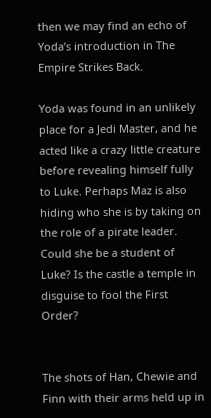then we may find an echo of Yoda’s introduction in The Empire Strikes Back.

Yoda was found in an unlikely place for a Jedi Master, and he acted like a crazy little creature before revealing himself fully to Luke. Perhaps Maz is also hiding who she is by taking on the role of a pirate leader. Could she be a student of Luke? Is the castle a temple in disguise to fool the First Order?


The shots of Han, Chewie and Finn with their arms held up in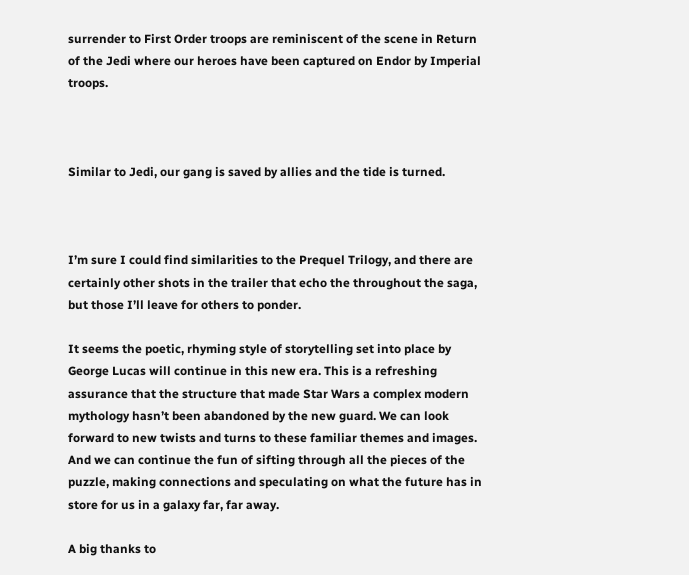surrender to First Order troops are reminiscent of the scene in Return of the Jedi where our heroes have been captured on Endor by Imperial troops.



Similar to Jedi, our gang is saved by allies and the tide is turned.



I’m sure I could find similarities to the Prequel Trilogy, and there are certainly other shots in the trailer that echo the throughout the saga, but those I’ll leave for others to ponder.

It seems the poetic, rhyming style of storytelling set into place by George Lucas will continue in this new era. This is a refreshing assurance that the structure that made Star Wars a complex modern mythology hasn’t been abandoned by the new guard. We can look forward to new twists and turns to these familiar themes and images. And we can continue the fun of sifting through all the pieces of the puzzle, making connections and speculating on what the future has in store for us in a galaxy far, far away.

A big thanks to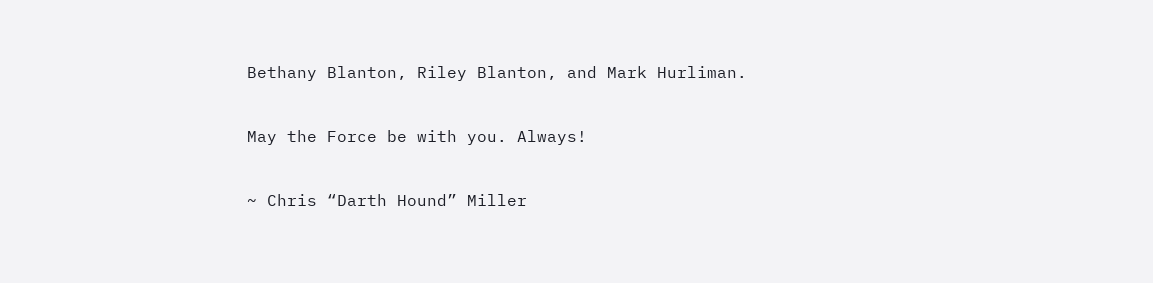Bethany Blanton, Riley Blanton, and Mark Hurliman.

May the Force be with you. Always!

~ Chris “Darth Hound” Miller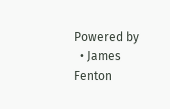Powered by
  • James Fenton